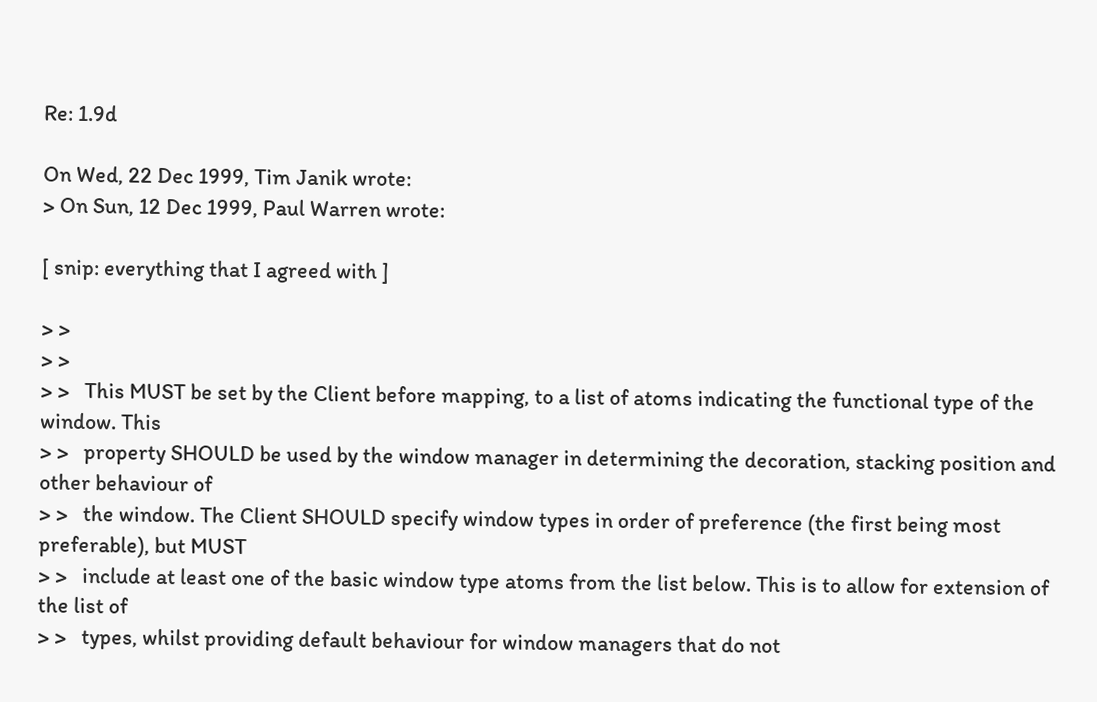Re: 1.9d

On Wed, 22 Dec 1999, Tim Janik wrote:
> On Sun, 12 Dec 1999, Paul Warren wrote:

[ snip: everything that I agreed with ]

> >
> >
> >   This MUST be set by the Client before mapping, to a list of atoms indicating the functional type of the window. This
> >   property SHOULD be used by the window manager in determining the decoration, stacking position and other behaviour of
> >   the window. The Client SHOULD specify window types in order of preference (the first being most preferable), but MUST
> >   include at least one of the basic window type atoms from the list below. This is to allow for extension of the list of
> >   types, whilst providing default behaviour for window managers that do not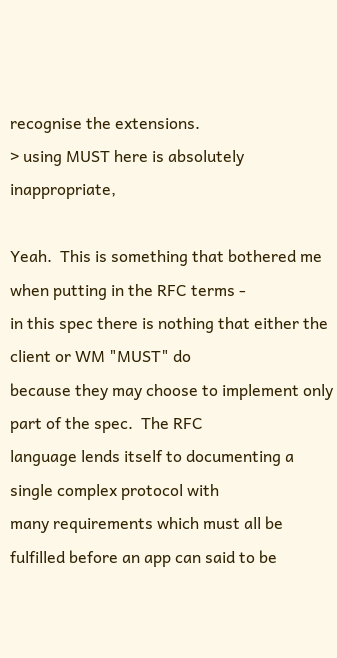recognise the extensions.
> using MUST here is absolutely inappropriate,

Yeah.  This is something that bothered me when putting in the RFC terms -
in this spec there is nothing that either the client or WM "MUST" do
because they may choose to implement only part of the spec.  The RFC
language lends itself to documenting a single complex protocol with
many requirements which must all be fulfilled before an app can said to be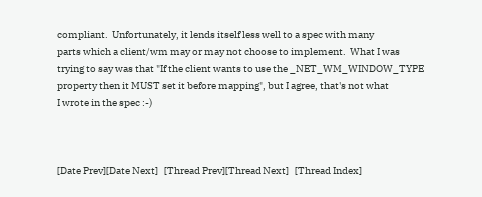compliant.  Unfortunately, it lends itself less well to a spec with many
parts which a client/wm may or may not choose to implement.  What I was
trying to say was that "If the client wants to use the _NET_WM_WINDOW_TYPE
property then it MUST set it before mapping", but I agree, that's not what
I wrote in the spec :-)



[Date Prev][Date Next]   [Thread Prev][Thread Next]   [Thread Index]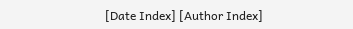[Date Index] [Author Index]